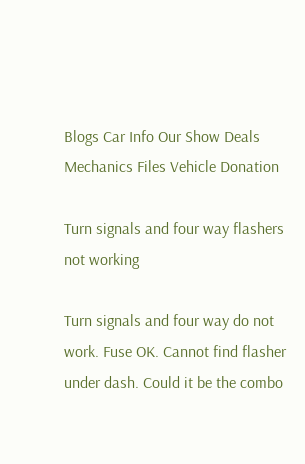Blogs Car Info Our Show Deals Mechanics Files Vehicle Donation

Turn signals and four way flashers not working

Turn signals and four way do not work. Fuse OK. Cannot find flasher under dash. Could it be the combo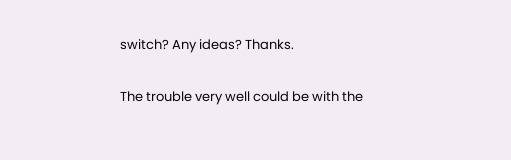switch? Any ideas? Thanks.

The trouble very well could be with the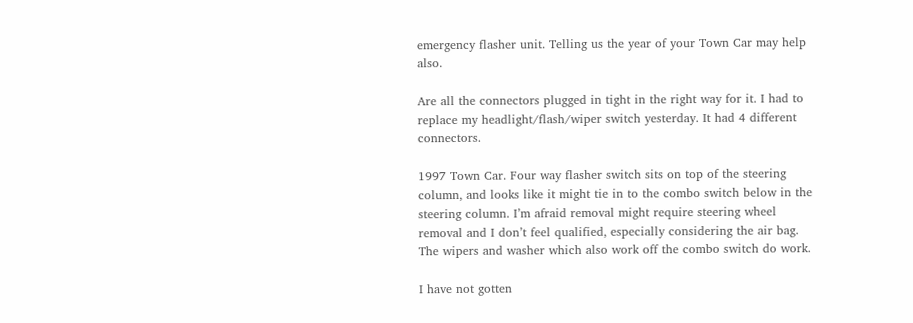emergency flasher unit. Telling us the year of your Town Car may help also.

Are all the connectors plugged in tight in the right way for it. I had to replace my headlight/flash/wiper switch yesterday. It had 4 different connectors.

1997 Town Car. Four way flasher switch sits on top of the steering column, and looks like it might tie in to the combo switch below in the steering column. I’m afraid removal might require steering wheel removal and I don’t feel qualified, especially considering the air bag. The wipers and washer which also work off the combo switch do work.

I have not gotten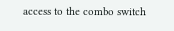access to the combo switch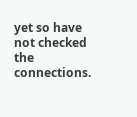yet so have not checked the connections.